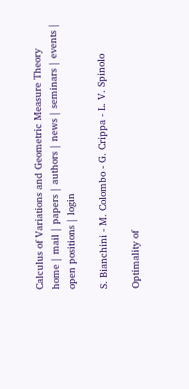Calculus of Variations and Geometric Measure Theory
home | mail | papers | authors | news | seminars | events | open positions | login

S. Bianchini - M. Colombo - G. Crippa - L. V. Spinolo

Optimality of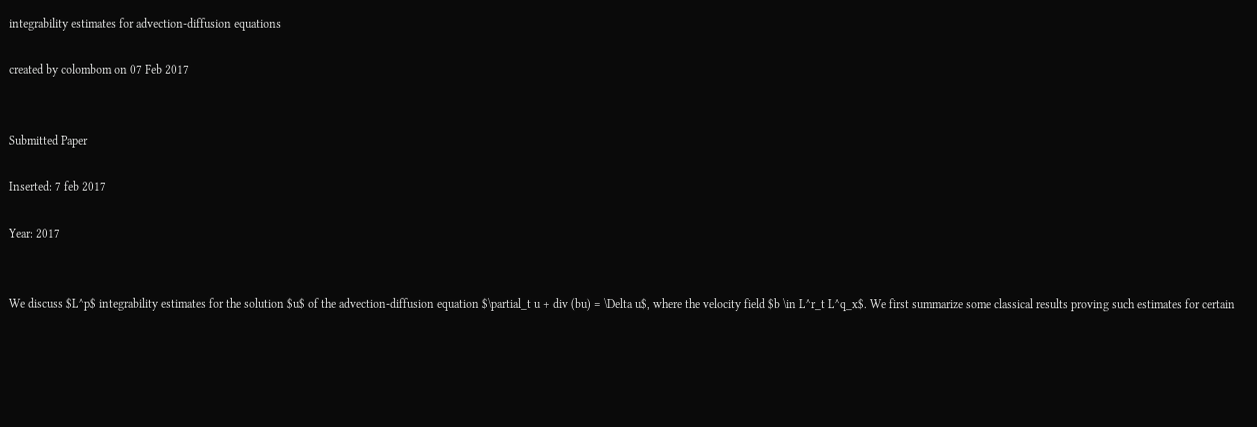integrability estimates for advection-diffusion equations

created by colombom on 07 Feb 2017


Submitted Paper

Inserted: 7 feb 2017

Year: 2017


We discuss $L^p$ integrability estimates for the solution $u$ of the advection-diffusion equation $\partial_t u + div (bu) = \Delta u$, where the velocity field $b \in L^r_t L^q_x$. We first summarize some classical results proving such estimates for certain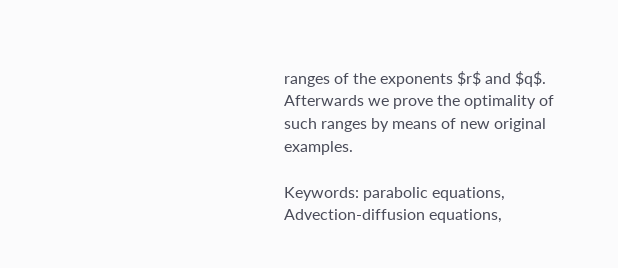ranges of the exponents $r$ and $q$. Afterwards we prove the optimality of such ranges by means of new original examples.

Keywords: parabolic equations, Advection-diffusion equations,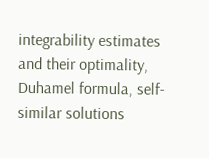integrability estimates and their optimality, Duhamel formula, self-similar solutions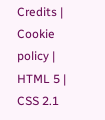Credits | Cookie policy | HTML 5 | CSS 2.1